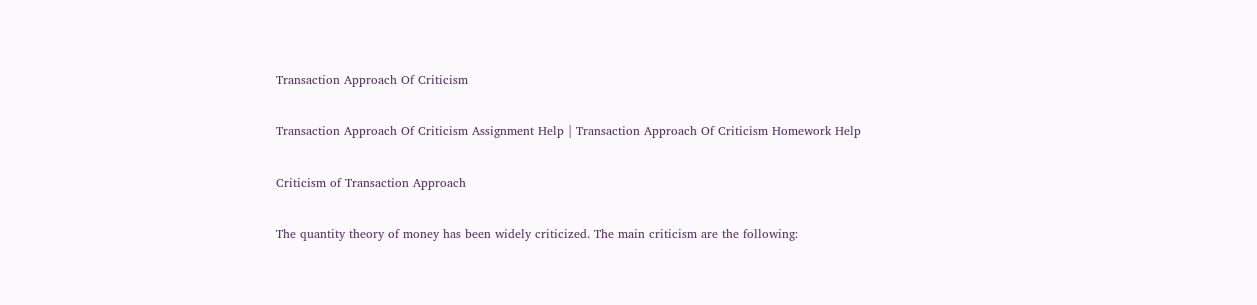Transaction Approach Of Criticism

Transaction Approach Of Criticism Assignment Help | Transaction Approach Of Criticism Homework Help

Criticism of Transaction Approach

The quantity theory of money has been widely criticized. The main criticism are the following: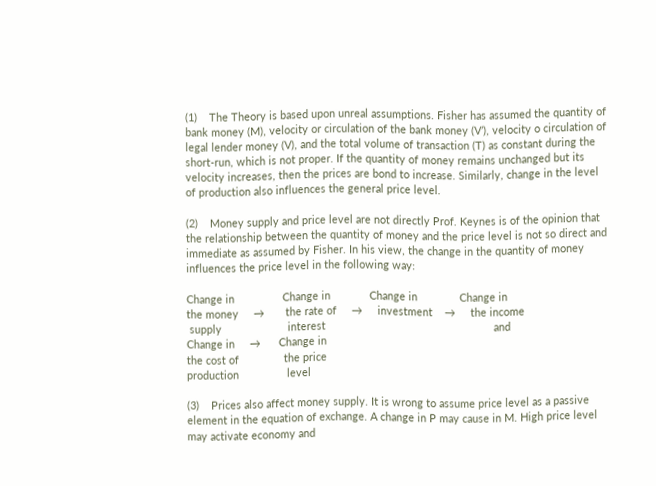(1)    The Theory is based upon unreal assumptions. Fisher has assumed the quantity of bank money (M), velocity or circulation of the bank money (V’), velocity o circulation of legal lender money (V), and the total volume of transaction (T) as constant during the short-run, which is not proper. If the quantity of money remains unchanged but its velocity increases, then the prices are bond to increase. Similarly, change in the level of production also influences the general price level.

(2)    Money supply and price level are not directly Prof. Keynes is of the opinion that the relationship between the quantity of money and the price level is not so direct and immediate as assumed by Fisher. In his view, the change in the quantity of money influences the price level in the following way:

Change in                Change in             Change in              Change in
the money     →       the rate of     →     investment    →     the income
 supply                      interest                                                        and
Change in     →      Change in
the cost of               the price
production                level

(3)    Prices also affect money supply. It is wrong to assume price level as a passive element in the equation of exchange. A change in P may cause in M. High price level may activate economy and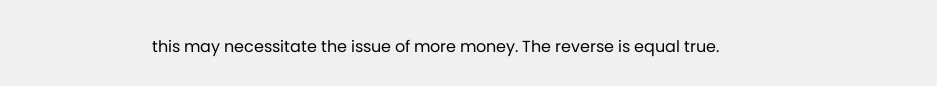this may necessitate the issue of more money. The reverse is equal true.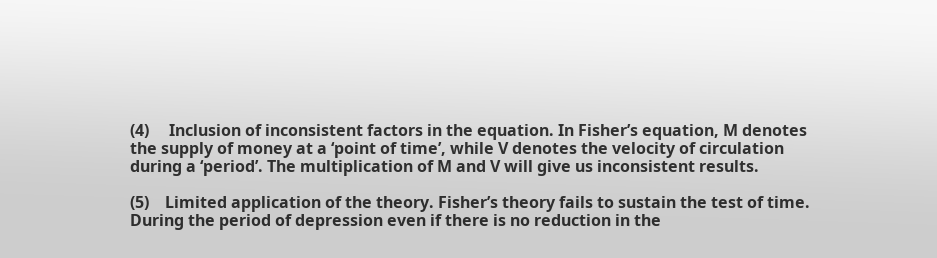(4)     Inclusion of inconsistent factors in the equation. In Fisher’s equation, M denotes the supply of money at a ‘point of time’, while V denotes the velocity of circulation during a ‘period’. The multiplication of M and V will give us inconsistent results.

(5)    Limited application of the theory. Fisher’s theory fails to sustain the test of time. During the period of depression even if there is no reduction in the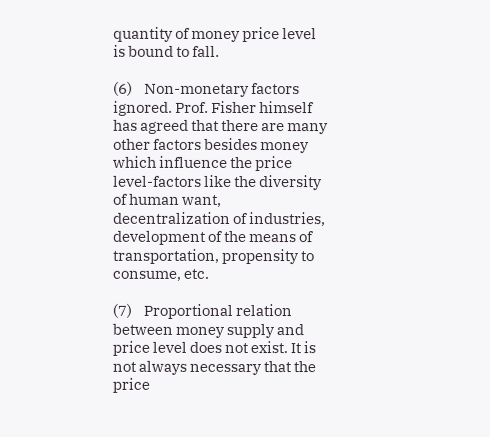quantity of money price level is bound to fall.

(6)    Non-monetary factors ignored. Prof. Fisher himself has agreed that there are many other factors besides money which influence the price level-factors like the diversity of human want, decentralization of industries, development of the means of transportation, propensity to consume, etc.

(7)    Proportional relation between money supply and price level does not exist. It is not always necessary that the price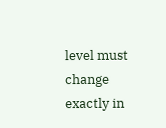level must change exactly in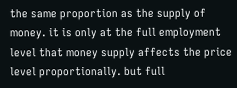the same proportion as the supply of money. it is only at the full employment level that money supply affects the price level proportionally. but full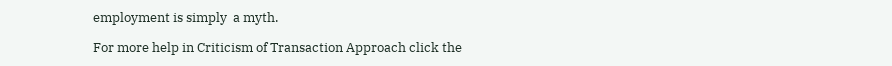employment is simply  a myth.

For more help in Criticism of Transaction Approach click the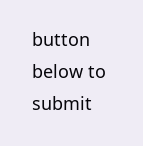button below to submit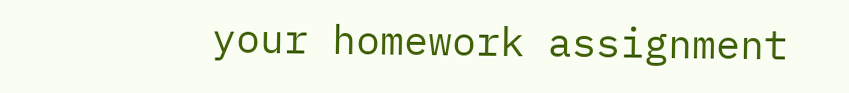your homework assignment